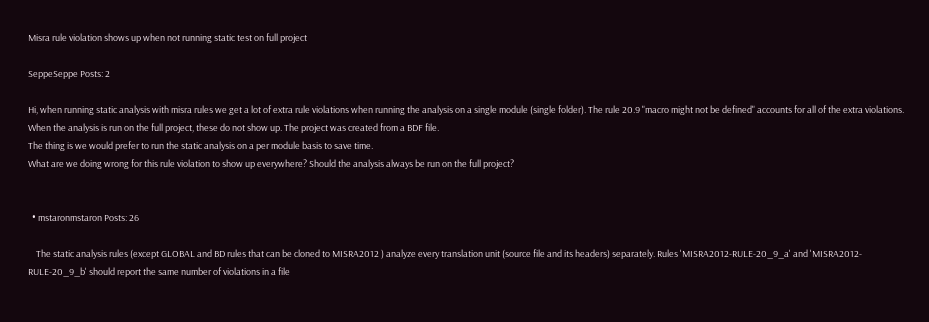Misra rule violation shows up when not running static test on full project

SeppeSeppe Posts: 2

Hi, when running static analysis with misra rules we get a lot of extra rule violations when running the analysis on a single module (single folder). The rule 20.9 "macro might not be defined" accounts for all of the extra violations. When the analysis is run on the full project, these do not show up. The project was created from a BDF file.
The thing is we would prefer to run the static analysis on a per module basis to save time.
What are we doing wrong for this rule violation to show up everywhere? Should the analysis always be run on the full project?


  • mstaronmstaron Posts: 26

    The static analysis rules (except GLOBAL and BD rules that can be cloned to MISRA2012 ) analyze every translation unit (source file and its headers) separately. Rules 'MISRA2012-RULE-20_9_a' and 'MISRA2012-RULE-20_9_b' should report the same number of violations in a file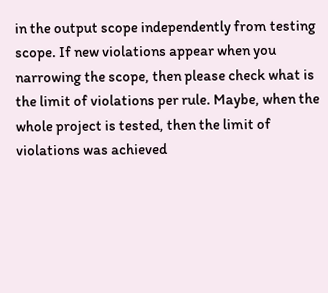in the output scope independently from testing scope. If new violations appear when you narrowing the scope, then please check what is the limit of violations per rule. Maybe, when the whole project is tested, then the limit of violations was achieved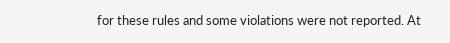for these rules and some violations were not reported. At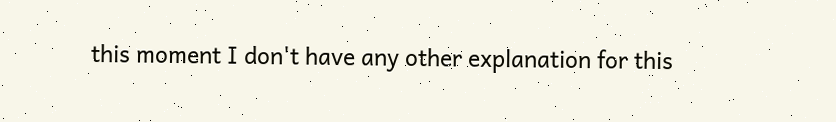this moment I don't have any other explanation for this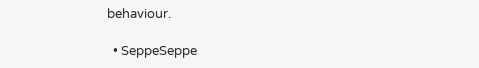behaviour.

  • SeppeSeppe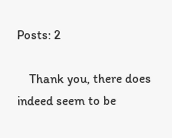Posts: 2

    Thank you, there does indeed seem to be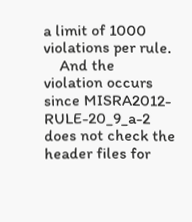a limit of 1000 violations per rule.
    And the violation occurs since MISRA2012-RULE-20_9_a-2 does not check the header files for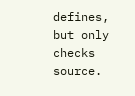defines, but only checks source.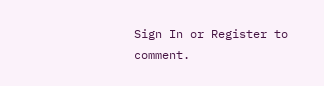Sign In or Register to comment.